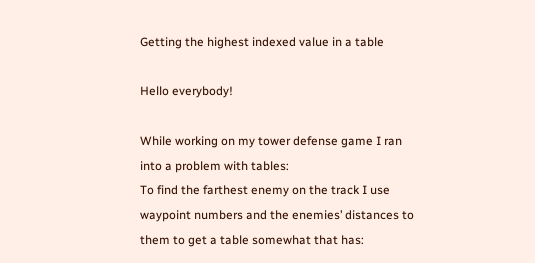Getting the highest indexed value in a table

Hello everybody!

While working on my tower defense game I ran into a problem with tables:
To find the farthest enemy on the track I use waypoint numbers and the enemies’ distances to them to get a table somewhat that has: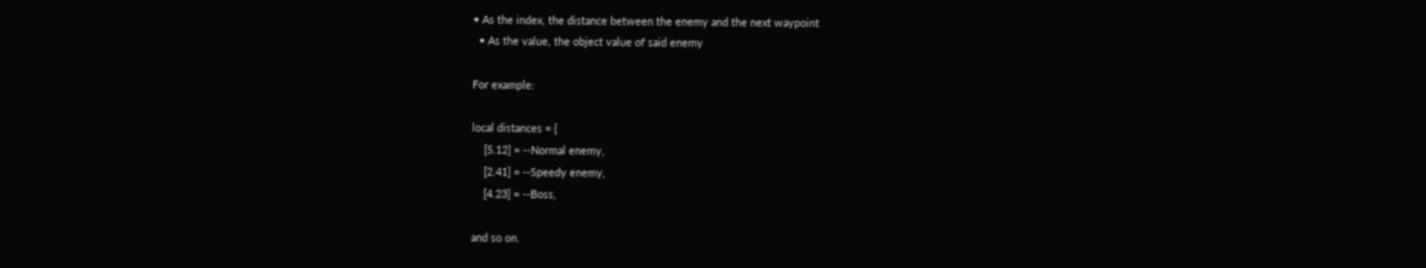• As the index, the distance between the enemy and the next waypoint
  • As the value, the object value of said enemy

For example:

local distances = {
    [5.12] = --Normal enemy,
    [2.41] = --Speedy enemy,
    [4.23] = --Boss,

and so on.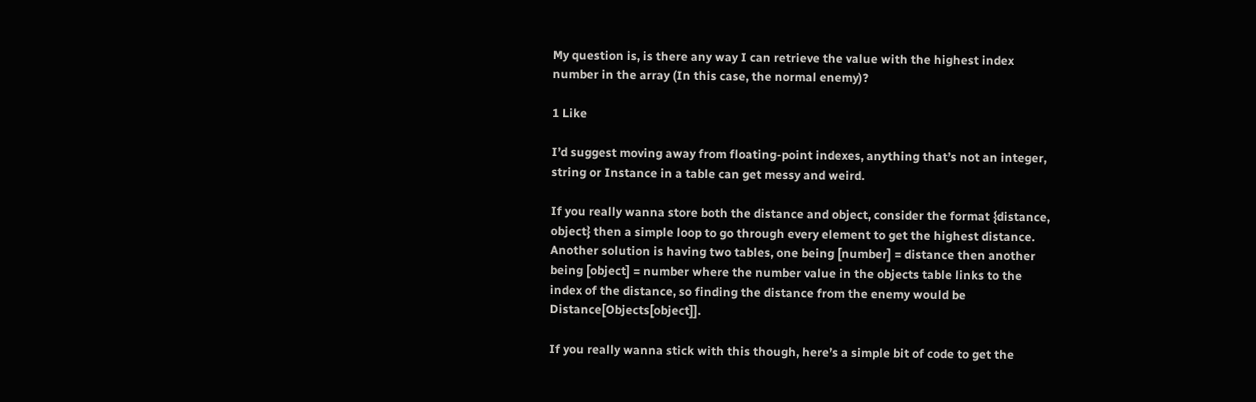My question is, is there any way I can retrieve the value with the highest index number in the array (In this case, the normal enemy)?

1 Like

I’d suggest moving away from floating-point indexes, anything that’s not an integer, string or Instance in a table can get messy and weird.

If you really wanna store both the distance and object, consider the format {distance, object} then a simple loop to go through every element to get the highest distance.
Another solution is having two tables, one being [number] = distance then another being [object] = number where the number value in the objects table links to the index of the distance, so finding the distance from the enemy would be Distance[Objects[object]].

If you really wanna stick with this though, here’s a simple bit of code to get the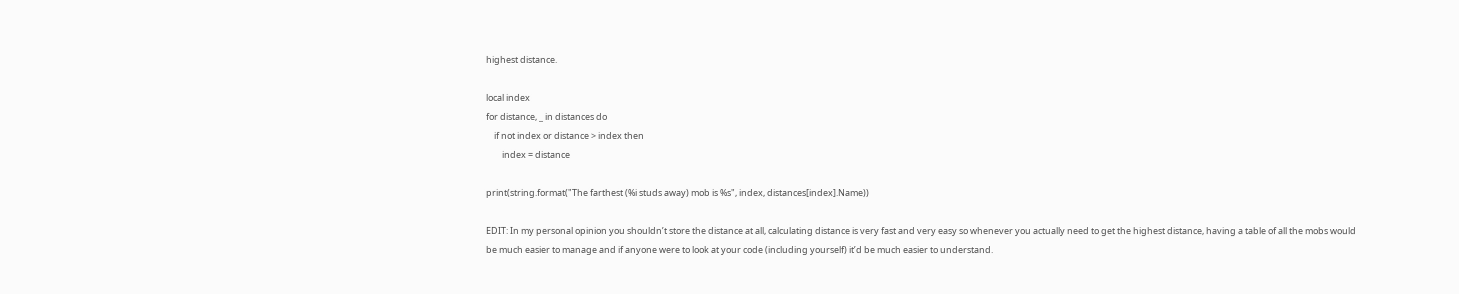highest distance.

local index
for distance, _ in distances do
    if not index or distance > index then
        index = distance

print(string.format("The farthest (%i studs away) mob is %s", index, distances[index].Name))

EDIT: In my personal opinion you shouldn’t store the distance at all, calculating distance is very fast and very easy so whenever you actually need to get the highest distance, having a table of all the mobs would be much easier to manage and if anyone were to look at your code (including yourself) it’d be much easier to understand.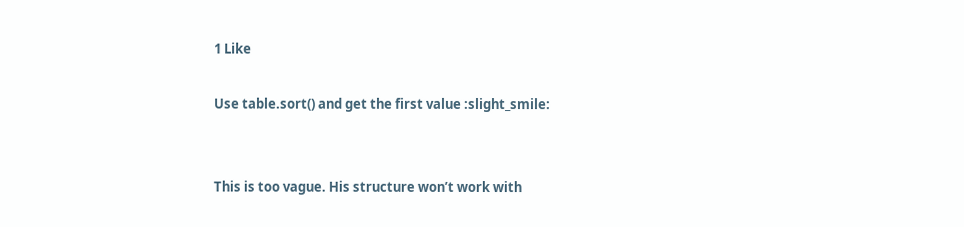1 Like

Use table.sort() and get the first value :slight_smile:


This is too vague. His structure won’t work with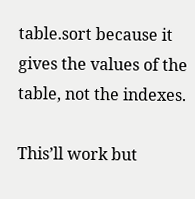table.sort because it gives the values of the table, not the indexes.

This’ll work but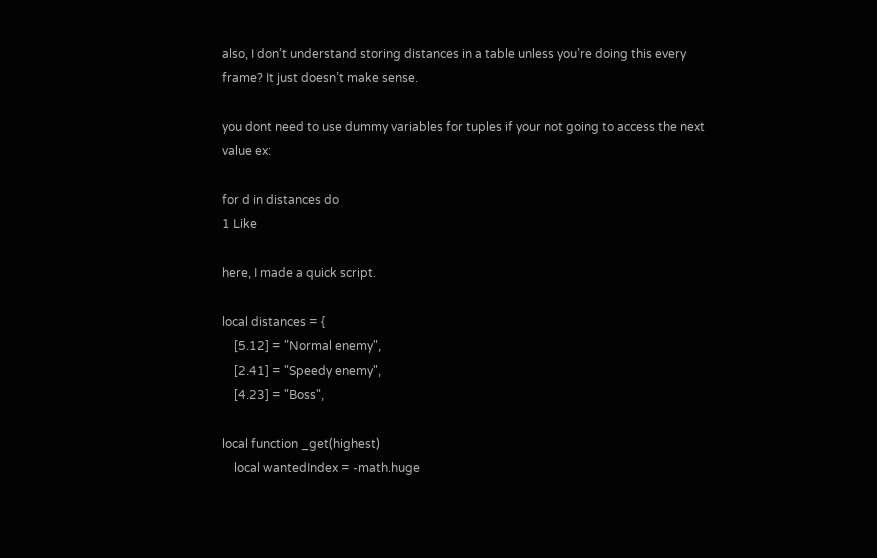also, I don’t understand storing distances in a table unless you’re doing this every frame? It just doesn’t make sense.

you dont need to use dummy variables for tuples if your not going to access the next value ex:

for d in distances do
1 Like

here, I made a quick script.

local distances = {
    [5.12] = "Normal enemy",
    [2.41] = "Speedy enemy",
    [4.23] = "Boss",

local function _get(highest)
    local wantedIndex = -math.huge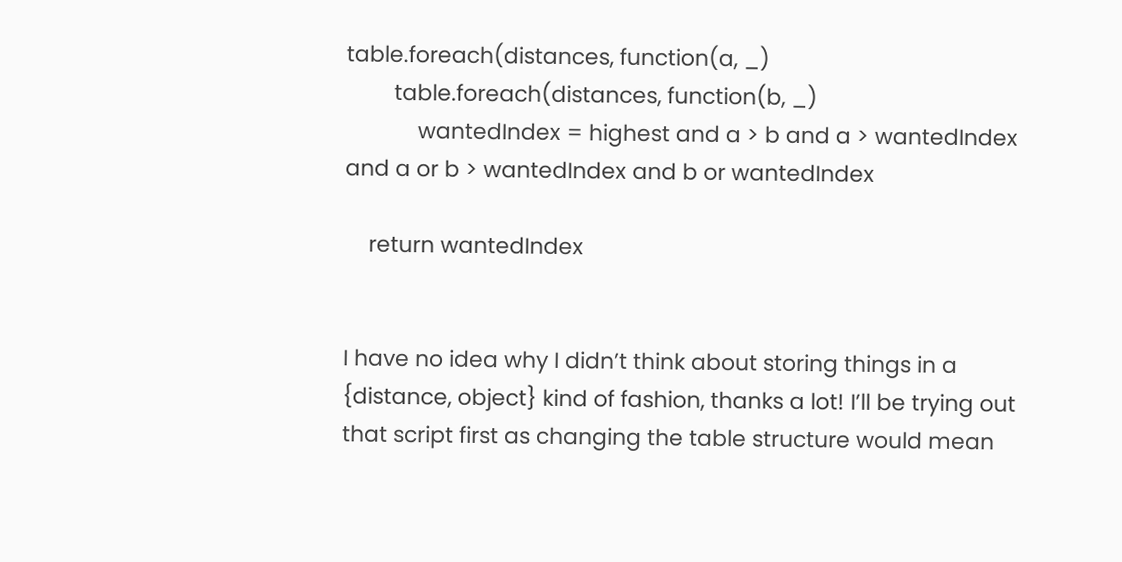table.foreach(distances, function(a, _)
        table.foreach(distances, function(b, _)
            wantedIndex = highest and a > b and a > wantedIndex and a or b > wantedIndex and b or wantedIndex

    return wantedIndex


I have no idea why I didn’t think about storing things in a {distance, object} kind of fashion, thanks a lot! I’ll be trying out that script first as changing the table structure would mean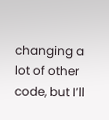changing a lot of other code, but I’ll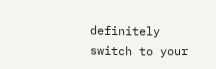definitely switch to your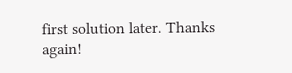first solution later. Thanks again!